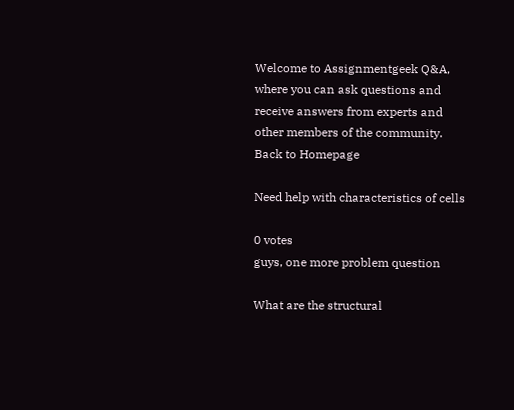Welcome to Assignmentgeek Q&A, where you can ask questions and receive answers from experts and other members of the community. Back to Homepage

Need help with characteristics of cells

0 votes
guys, one more problem question

What are the structural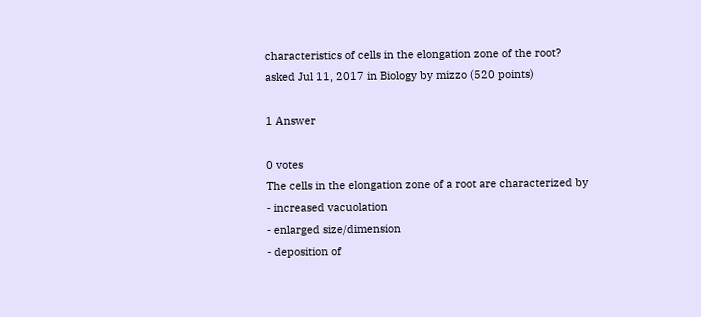characteristics of cells in the elongation zone of the root?
asked Jul 11, 2017 in Biology by mizzo (520 points)

1 Answer

0 votes
The cells in the elongation zone of a root are characterized by
- increased vacuolation
- enlarged size/dimension
- deposition of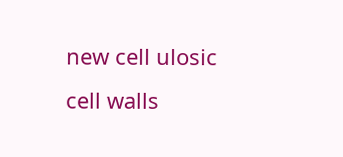new cell ulosic cell walls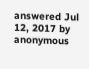answered Jul 12, 2017 by anonymous